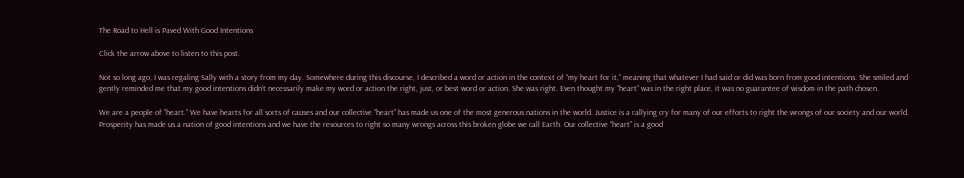The Road to Hell is Paved With Good Intentions

Click the arrow above to listen to this post.

Not so long ago, I was regaling Sally with a story from my day. Somewhere during this discourse, I described a word or action in the context of “my heart for it,” meaning that whatever I had said or did was born from good intentions. She smiled and gently reminded me that my good intentions didn’t necessarily make my word or action the right, just, or best word or action. She was right. Even thought my “heart” was in the right place, it was no guarantee of wisdom in the path chosen.

We are a people of “heart.” We have hearts for all sorts of causes and our collective “heart” has made us one of the most generous nations in the world. Justice is a rallying cry for many of our efforts to right the wrongs of our society and our world. Prosperity has made us a nation of good intentions and we have the resources to right so many wrongs across this broken globe we call Earth. Our collective “heart” is a good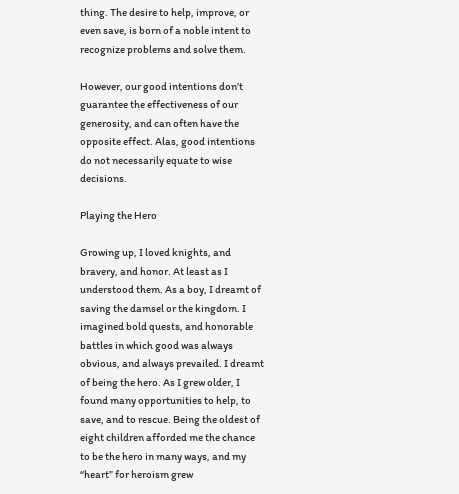thing. The desire to help, improve, or even save, is born of a noble intent to recognize problems and solve them.

However, our good intentions don’t guarantee the effectiveness of our generosity, and can often have the opposite effect. Alas, good intentions do not necessarily equate to wise decisions.

Playing the Hero

Growing up, I loved knights, and bravery, and honor. At least as I understood them. As a boy, I dreamt of saving the damsel or the kingdom. I imagined bold quests, and honorable battles in which good was always obvious, and always prevailed. I dreamt of being the hero. As I grew older, I found many opportunities to help, to save, and to rescue. Being the oldest of eight children afforded me the chance to be the hero in many ways, and my “heart” for heroism grew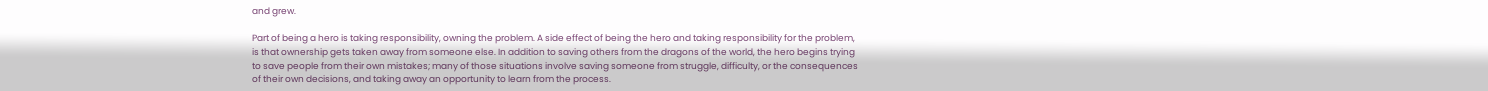and grew.

Part of being a hero is taking responsibility, owning the problem. A side effect of being the hero and taking responsibility for the problem, is that ownership gets taken away from someone else. In addition to saving others from the dragons of the world, the hero begins trying to save people from their own mistakes; many of those situations involve saving someone from struggle, difficulty, or the consequences of their own decisions, and taking away an opportunity to learn from the process.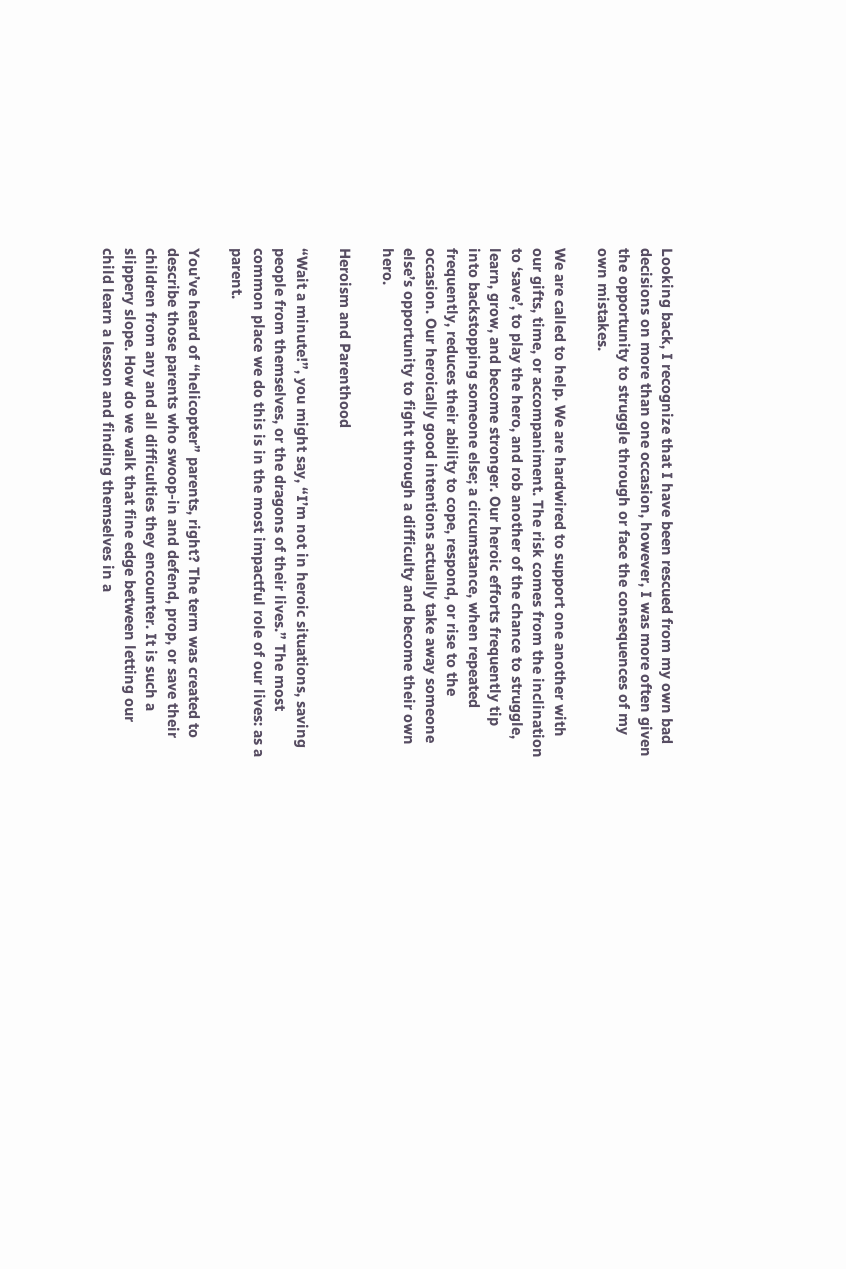Looking back, I recognize that I have been rescued from my own bad decisions on more than one occasion, however, I was more often given the opportunity to struggle through or face the consequences of my own mistakes.

We are called to help. We are hardwired to support one another with our gifts, time, or accompaniment. The risk comes from the inclination to ‘save’, to play the hero, and rob another of the chance to struggle, learn, grow, and become stronger. Our heroic efforts frequently tip into backstopping someone else; a circumstance, when repeated frequently, reduces their ability to cope, respond, or rise to the occasion. Our heroically good intentions actually take away someone else’s opportunity to fight through a difficulty and become their own hero.

Heroism and Parenthood

“Wait a minute!”, you might say, “I’m not in heroic situations, saving people from themselves, or the dragons of their lives.” The most common place we do this is in the most impactful role of our lives: as a parent.

You’ve heard of “helicopter” parents, right? The term was created to describe those parents who swoop-in and defend, prop, or save their children from any and all difficulties they encounter. It is such a slippery slope. How do we walk that fine edge between letting our child learn a lesson and finding themselves in a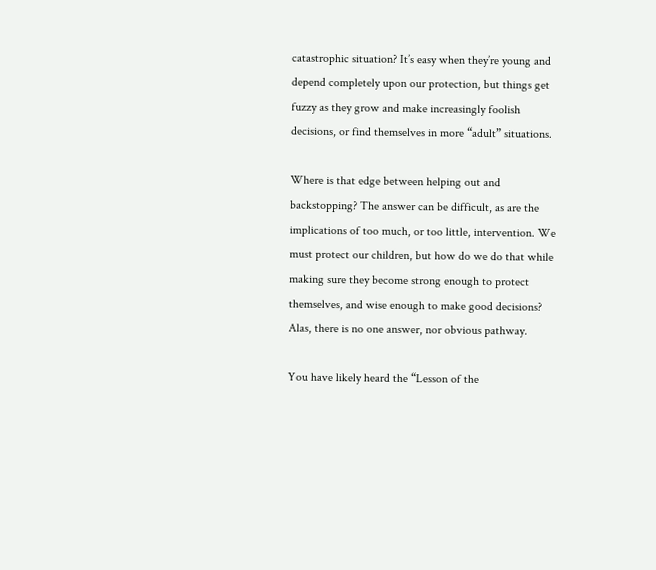catastrophic situation? It’s easy when they’re young and depend completely upon our protection, but things get fuzzy as they grow and make increasingly foolish decisions, or find themselves in more “adult” situations.

Where is that edge between helping out and backstopping? The answer can be difficult, as are the implications of too much, or too little, intervention. We must protect our children, but how do we do that while making sure they become strong enough to protect themselves, and wise enough to make good decisions? Alas, there is no one answer, nor obvious pathway.

You have likely heard the “Lesson of the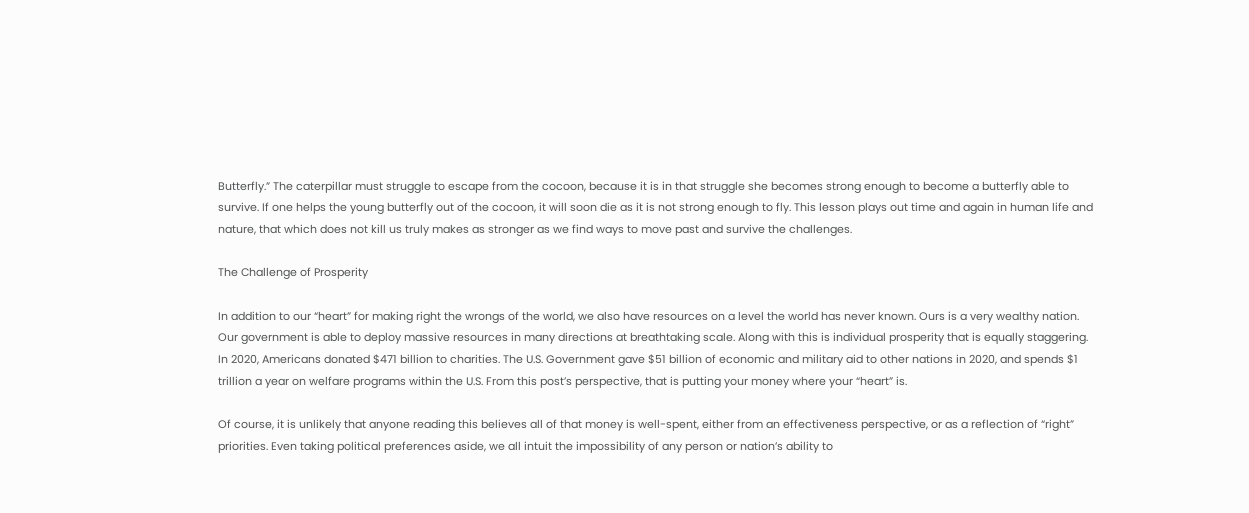Butterfly.” The caterpillar must struggle to escape from the cocoon, because it is in that struggle she becomes strong enough to become a butterfly able to survive. If one helps the young butterfly out of the cocoon, it will soon die as it is not strong enough to fly. This lesson plays out time and again in human life and nature, that which does not kill us truly makes as stronger as we find ways to move past and survive the challenges.

The Challenge of Prosperity

In addition to our “heart” for making right the wrongs of the world, we also have resources on a level the world has never known. Ours is a very wealthy nation. Our government is able to deploy massive resources in many directions at breathtaking scale. Along with this is individual prosperity that is equally staggering. In 2020, Americans donated $471 billion to charities. The U.S. Government gave $51 billion of economic and military aid to other nations in 2020, and spends $1 trillion a year on welfare programs within the U.S. From this post’s perspective, that is putting your money where your “heart” is.

Of course, it is unlikely that anyone reading this believes all of that money is well-spent, either from an effectiveness perspective, or as a reflection of “right” priorities. Even taking political preferences aside, we all intuit the impossibility of any person or nation’s ability to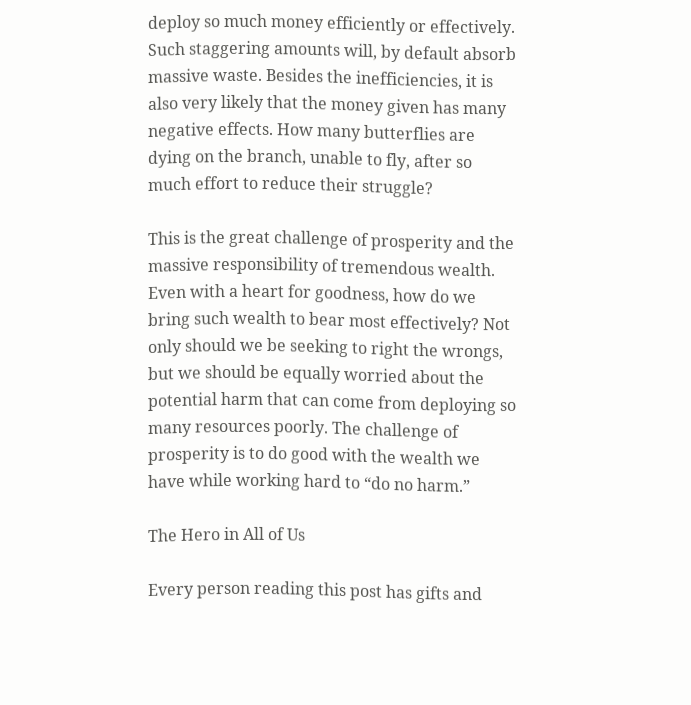deploy so much money efficiently or effectively. Such staggering amounts will, by default absorb massive waste. Besides the inefficiencies, it is also very likely that the money given has many negative effects. How many butterflies are dying on the branch, unable to fly, after so much effort to reduce their struggle?

This is the great challenge of prosperity and the massive responsibility of tremendous wealth. Even with a heart for goodness, how do we bring such wealth to bear most effectively? Not only should we be seeking to right the wrongs, but we should be equally worried about the potential harm that can come from deploying so many resources poorly. The challenge of prosperity is to do good with the wealth we have while working hard to “do no harm.”

The Hero in All of Us

Every person reading this post has gifts and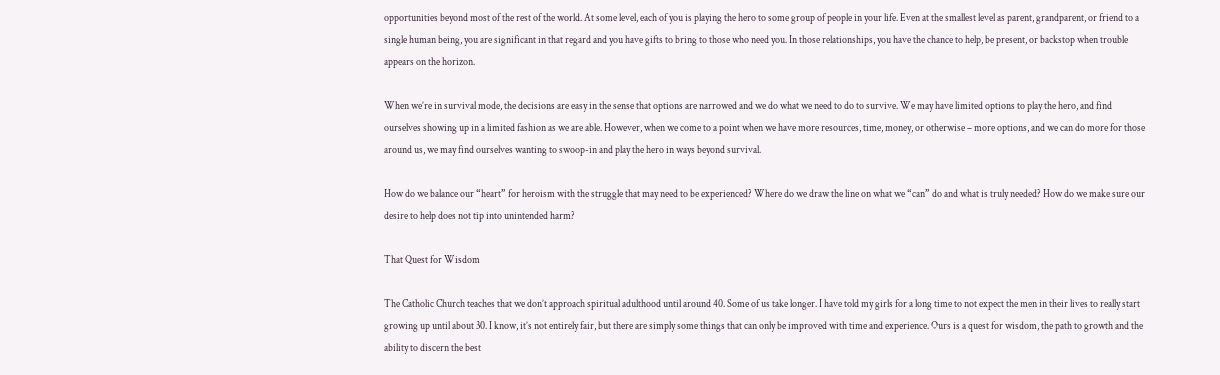opportunities beyond most of the rest of the world. At some level, each of you is playing the hero to some group of people in your life. Even at the smallest level as parent, grandparent, or friend to a single human being, you are significant in that regard and you have gifts to bring to those who need you. In those relationships, you have the chance to help, be present, or backstop when trouble appears on the horizon.

When we’re in survival mode, the decisions are easy in the sense that options are narrowed and we do what we need to do to survive. We may have limited options to play the hero, and find ourselves showing up in a limited fashion as we are able. However, when we come to a point when we have more resources, time, money, or otherwise – more options, and we can do more for those around us, we may find ourselves wanting to swoop-in and play the hero in ways beyond survival.

How do we balance our “heart” for heroism with the struggle that may need to be experienced? Where do we draw the line on what we “can” do and what is truly needed? How do we make sure our desire to help does not tip into unintended harm?

That Quest for Wisdom

The Catholic Church teaches that we don’t approach spiritual adulthood until around 40. Some of us take longer. I have told my girls for a long time to not expect the men in their lives to really start growing up until about 30. I know, it’s not entirely fair, but there are simply some things that can only be improved with time and experience. Ours is a quest for wisdom, the path to growth and the ability to discern the best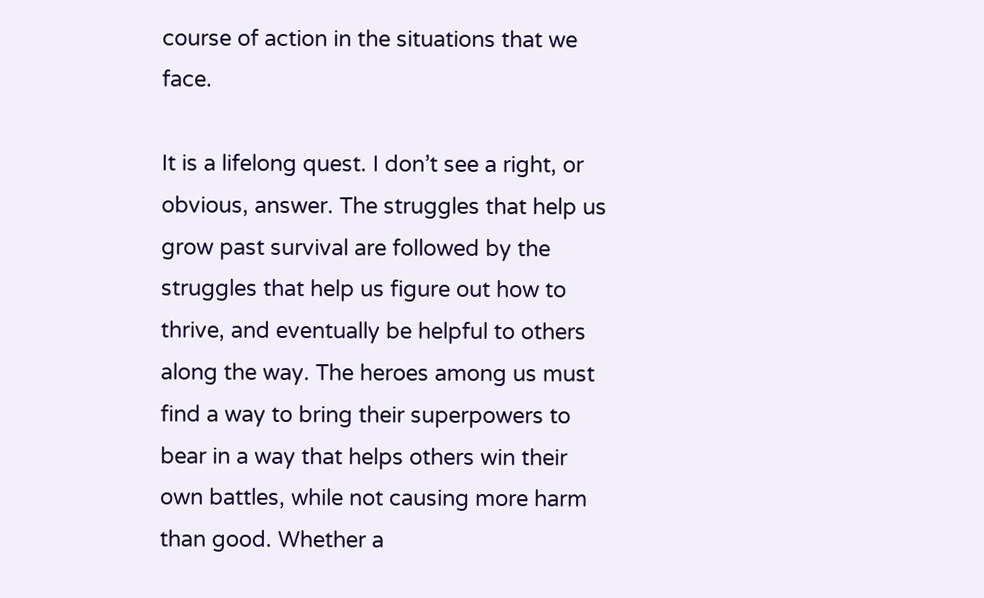course of action in the situations that we face.

It is a lifelong quest. I don’t see a right, or obvious, answer. The struggles that help us grow past survival are followed by the struggles that help us figure out how to thrive, and eventually be helpful to others along the way. The heroes among us must find a way to bring their superpowers to bear in a way that helps others win their own battles, while not causing more harm than good. Whether a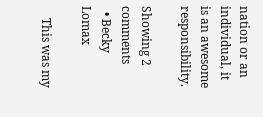nation or an individual, it is an awesome responsibility.

Showing 2 comments
  • Becky Lomax

    This was my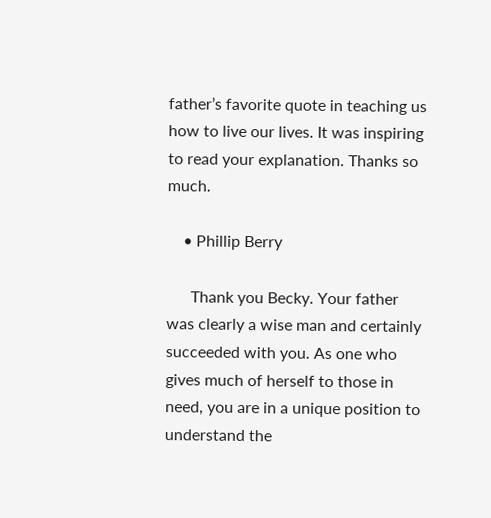father’s favorite quote in teaching us how to live our lives. It was inspiring to read your explanation. Thanks so much.

    • Phillip Berry

      Thank you Becky. Your father was clearly a wise man and certainly succeeded with you. As one who gives much of herself to those in need, you are in a unique position to understand the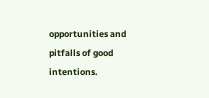opportunities and pitfalls of good intentions.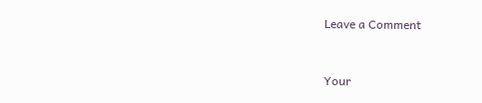Leave a Comment


Your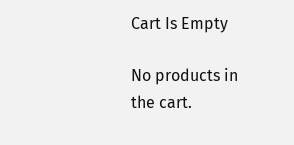Cart Is Empty

No products in the cart.